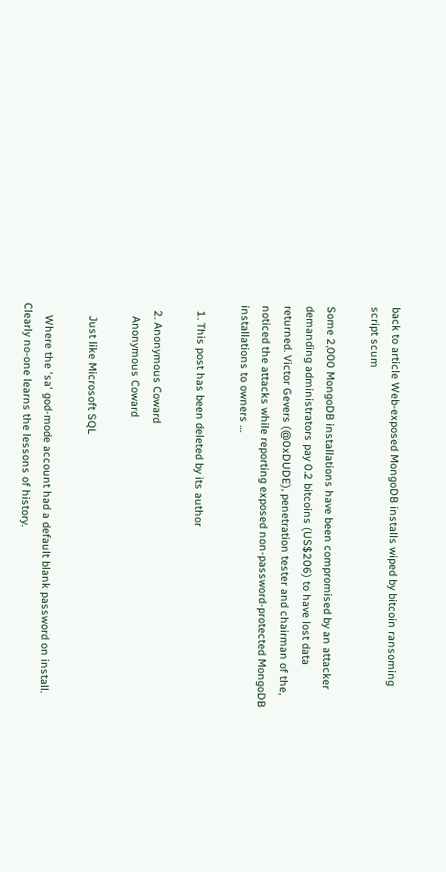back to article Web-exposed MongoDB installs wiped by bitcoin ransoming script scum

Some 2,000 MongoDB installations have been compromised by an attacker demanding administrators pay 0.2 bitcoins (US$206) to have lost data returned. Victor Gevers (@0xDUDE), penetration tester and chairman of the, noticed the attacks while reporting exposed non-password-protected MongoDB installations to owners …

  1. This post has been deleted by its author

  2. Anonymous Coward
    Anonymous Coward

    Just like Microsoft SQL

    Where the 'sa' god-mode account had a default blank password on install. Clearly no-one learns the lessons of history.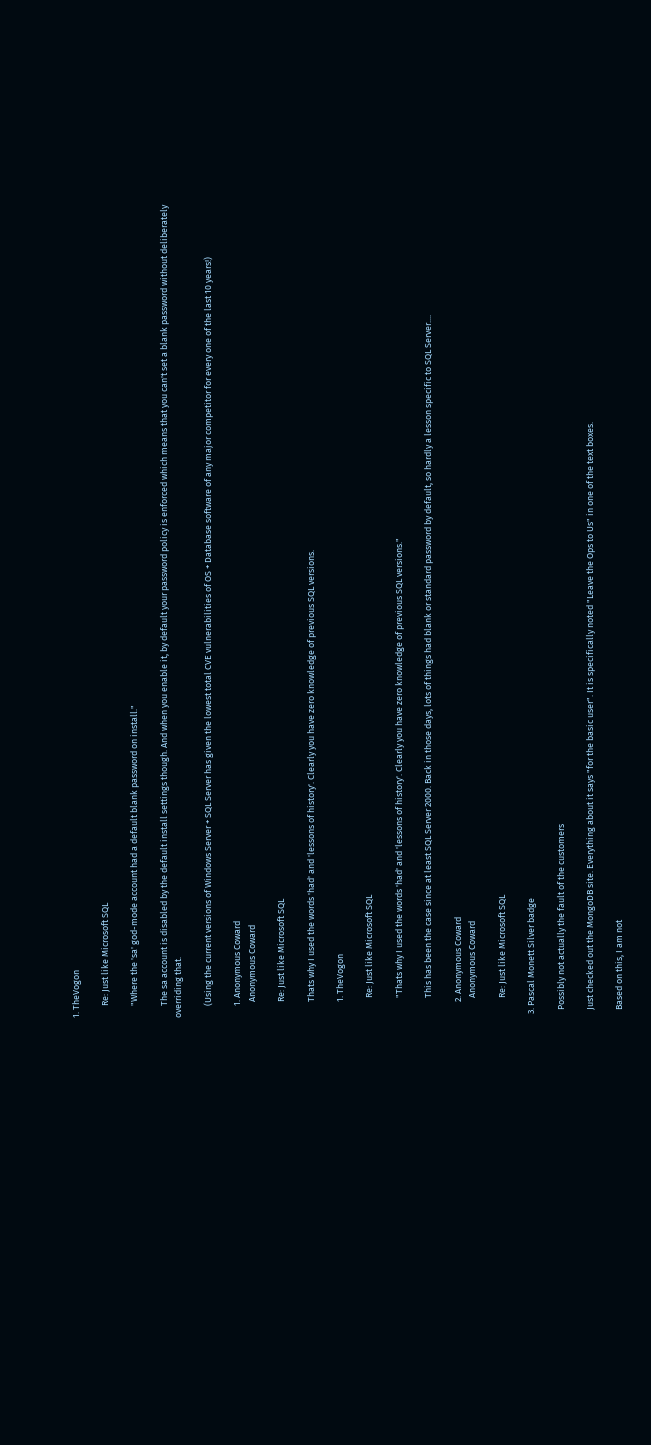1. TheVogon

      Re: Just like Microsoft SQL

      "Where the 'sa' god-mode account had a default blank password on install."

      The sa account is disabled by the default install settings though. And when you enable it, by default your password policy is enforced which means that you can't set a blank password without deliberately overriding that.

      (Using the current versions of Windows Server + SQL Server has given the lowest total CVE vulnerabilities of OS + Database software of any major competitor for every one of the last 10 years!)

      1. Anonymous Coward
        Anonymous Coward

        Re: Just like Microsoft SQL

        Thats why I used the words 'had' and 'lessons of history'. Clearly you have zero knowledge of previous SQL versions.

        1. TheVogon

          Re: Just like Microsoft SQL

          "Thats why I used the words 'had' and 'lessons of history'. Clearly you have zero knowledge of previous SQL versions."

          This has been the case since at least SQL Server 2000. Back in those days, lots of things had blank or standard password by default, so hardly a lesson specific to SQL Server....

        2. Anonymous Coward
          Anonymous Coward

          Re: Just like Microsoft SQL

  3. Pascal Monett Silver badge

    Possibly not actually the fault of the customers

    Just checked out the MongoDB site. Everything about it says "for the basic user". It is specifically noted "Leave the Ops to Us" in one of the text boxes.

    Based on this, I am not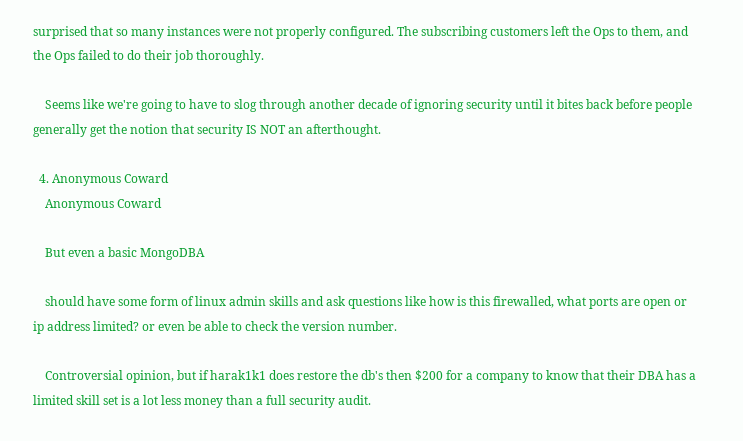surprised that so many instances were not properly configured. The subscribing customers left the Ops to them, and the Ops failed to do their job thoroughly.

    Seems like we're going to have to slog through another decade of ignoring security until it bites back before people generally get the notion that security IS NOT an afterthought.

  4. Anonymous Coward
    Anonymous Coward

    But even a basic MongoDBA

    should have some form of linux admin skills and ask questions like how is this firewalled, what ports are open or ip address limited? or even be able to check the version number.

    Controversial opinion, but if harak1k1 does restore the db's then $200 for a company to know that their DBA has a limited skill set is a lot less money than a full security audit.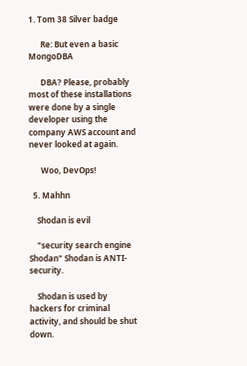1. Tom 38 Silver badge

      Re: But even a basic MongoDBA

      DBA? Please, probably most of these installations were done by a single developer using the company AWS account and never looked at again.

      Woo, DevOps!

  5. Mahhn

    Shodan is evil

    "security search engine Shodan" Shodan is ANTI-security.

    Shodan is used by hackers for criminal activity, and should be shut down.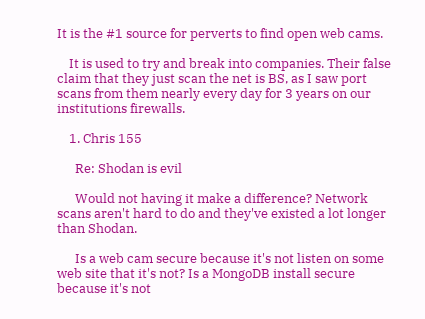It is the #1 source for perverts to find open web cams.

    It is used to try and break into companies. Their false claim that they just scan the net is BS, as I saw port scans from them nearly every day for 3 years on our institutions firewalls.

    1. Chris 155

      Re: Shodan is evil

      Would not having it make a difference? Network scans aren't hard to do and they've existed a lot longer than Shodan.

      Is a web cam secure because it's not listen on some web site that it's not? Is a MongoDB install secure because it's not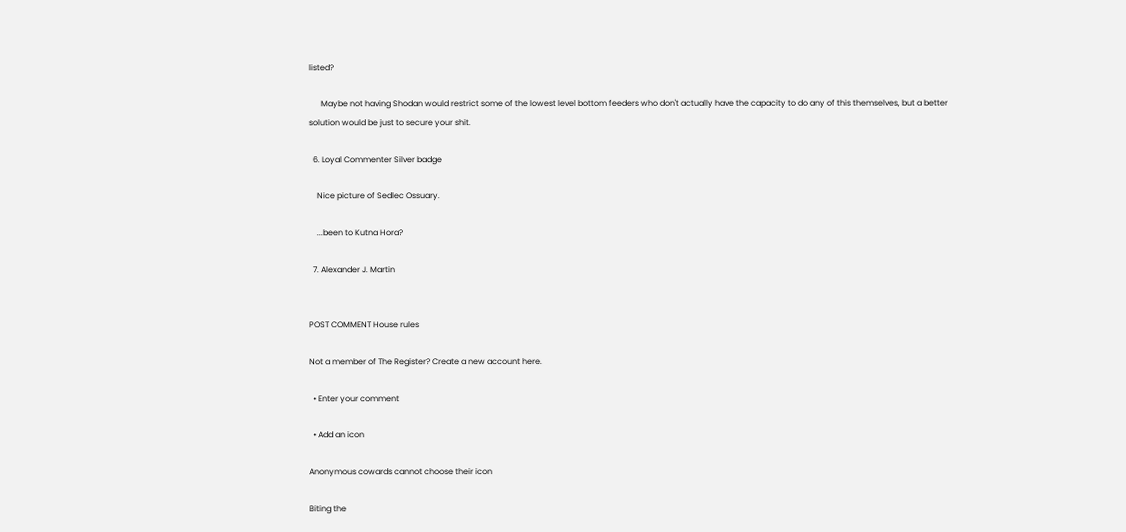listed?

      Maybe not having Shodan would restrict some of the lowest level bottom feeders who don't actually have the capacity to do any of this themselves, but a better solution would be just to secure your shit.

  6. Loyal Commenter Silver badge

    Nice picture of Sedlec Ossuary.

    ...been to Kutna Hora?

  7. Alexander J. Martin


POST COMMENT House rules

Not a member of The Register? Create a new account here.

  • Enter your comment

  • Add an icon

Anonymous cowards cannot choose their icon

Biting the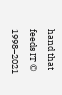hand that feeds IT © 1998–2021